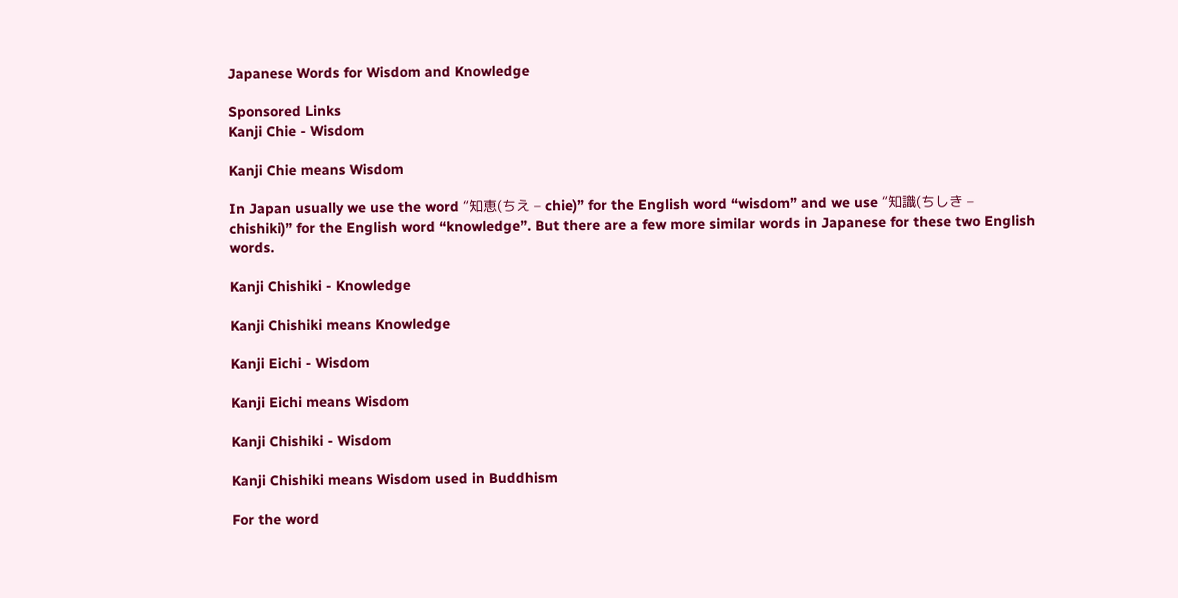Japanese Words for Wisdom and Knowledge

Sponsored Links
Kanji Chie - Wisdom

Kanji Chie means Wisdom

In Japan usually we use the word “知恵(ちえ – chie)” for the English word “wisdom” and we use “知識(ちしき – chishiki)” for the English word “knowledge”. But there are a few more similar words in Japanese for these two English words.

Kanji Chishiki - Knowledge

Kanji Chishiki means Knowledge

Kanji Eichi - Wisdom

Kanji Eichi means Wisdom

Kanji Chishiki - Wisdom

Kanji Chishiki means Wisdom used in Buddhism

For the word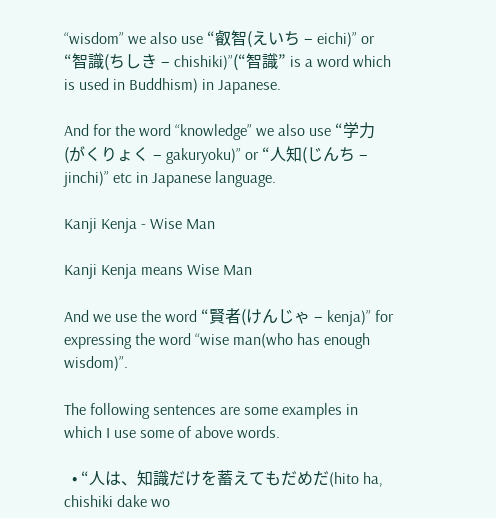“wisdom” we also use “叡智(えいち – eichi)” or “智識(ちしき – chishiki)”(“智識” is a word which is used in Buddhism) in Japanese.

And for the word “knowledge” we also use “学力(がくりょく – gakuryoku)” or “人知(じんち – jinchi)” etc in Japanese language.

Kanji Kenja - Wise Man

Kanji Kenja means Wise Man

And we use the word “賢者(けんじゃ – kenja)” for expressing the word “wise man(who has enough wisdom)”.

The following sentences are some examples in which I use some of above words.

  • “人は、知識だけを蓄えてもだめだ(hito ha, chishiki dake wo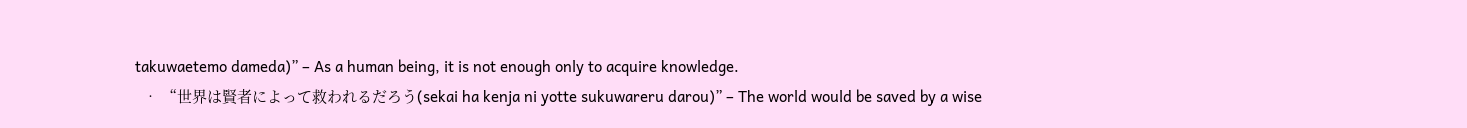takuwaetemo dameda)” – As a human being, it is not enough only to acquire knowledge.
  • “世界は賢者によって救われるだろう(sekai ha kenja ni yotte sukuwareru darou)” – The world would be saved by a wise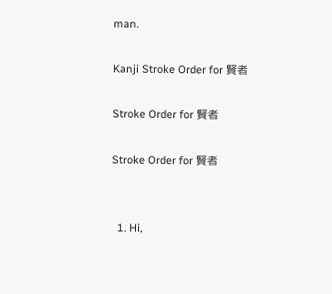man.

Kanji Stroke Order for 賢者

Stroke Order for 賢者

Stroke Order for 賢者


  1. Hi,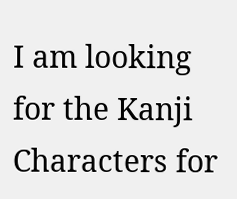I am looking for the Kanji Characters for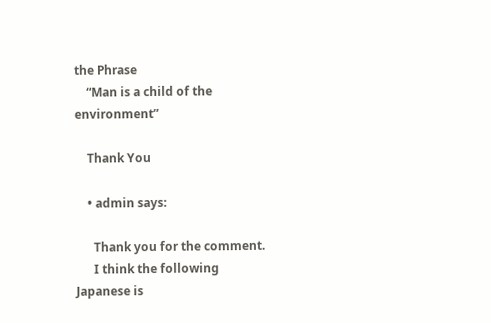the Phrase
    “Man is a child of the environment”

    Thank You

    • admin says:

      Thank you for the comment.
      I think the following Japanese is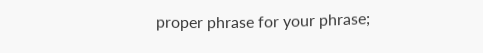proper phrase for your phrase;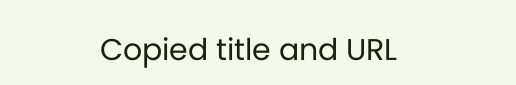Copied title and URL